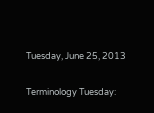Tuesday, June 25, 2013

Terminology Tuesday: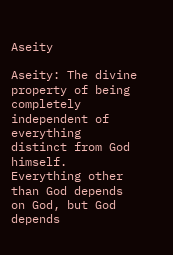Aseity

Aseity: The divine property of being completely independent of everything distinct from God himself. Everything other than God depends on God, but God depends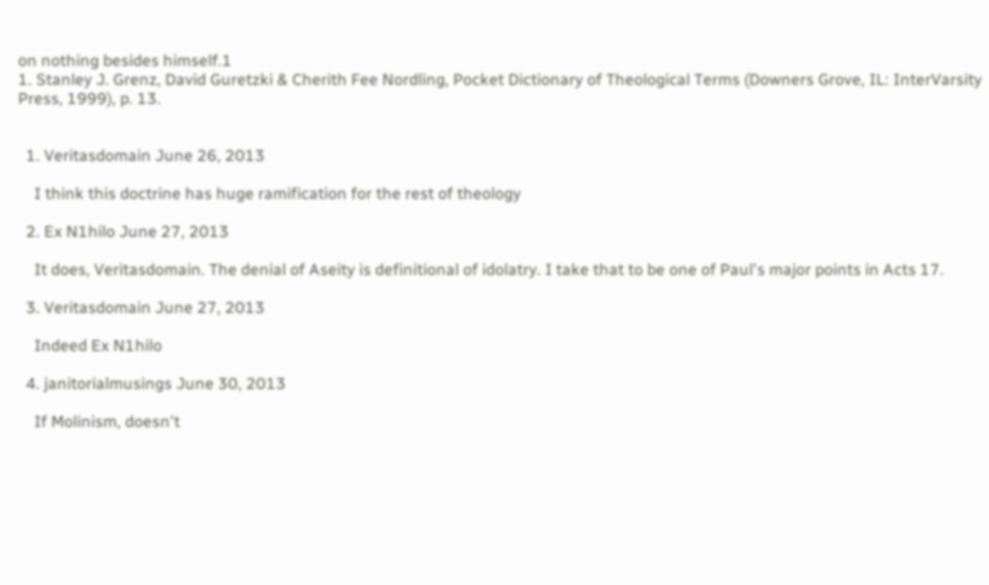on nothing besides himself.1
1. Stanley J. Grenz, David Guretzki & Cherith Fee Nordling, Pocket Dictionary of Theological Terms (Downers Grove, IL: InterVarsity Press, 1999), p. 13.


  1. Veritasdomain June 26, 2013

    I think this doctrine has huge ramification for the rest of theology

  2. Ex N1hilo June 27, 2013

    It does, Veritasdomain. The denial of Aseity is definitional of idolatry. I take that to be one of Paul's major points in Acts 17.

  3. Veritasdomain June 27, 2013

    Indeed Ex N1hilo

  4. janitorialmusings June 30, 2013

    If Molinism, doesn't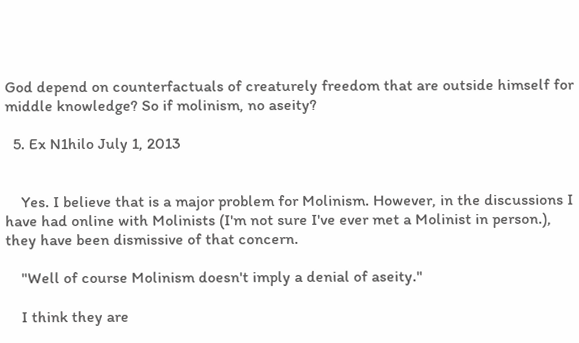God depend on counterfactuals of creaturely freedom that are outside himself for middle knowledge? So if molinism, no aseity?

  5. Ex N1hilo July 1, 2013


    Yes. I believe that is a major problem for Molinism. However, in the discussions I have had online with Molinists (I'm not sure I've ever met a Molinist in person.), they have been dismissive of that concern.

    "Well of course Molinism doesn't imply a denial of aseity."

    I think they are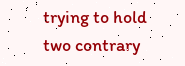trying to hold two contrary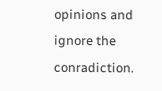opinions and ignore the conradiction.